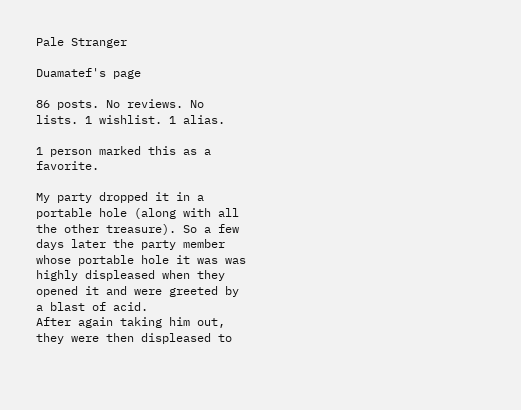Pale Stranger

Duamatef's page

86 posts. No reviews. No lists. 1 wishlist. 1 alias.

1 person marked this as a favorite.

My party dropped it in a portable hole (along with all the other treasure). So a few days later the party member whose portable hole it was was highly displeased when they opened it and were greeted by a blast of acid.
After again taking him out, they were then displeased to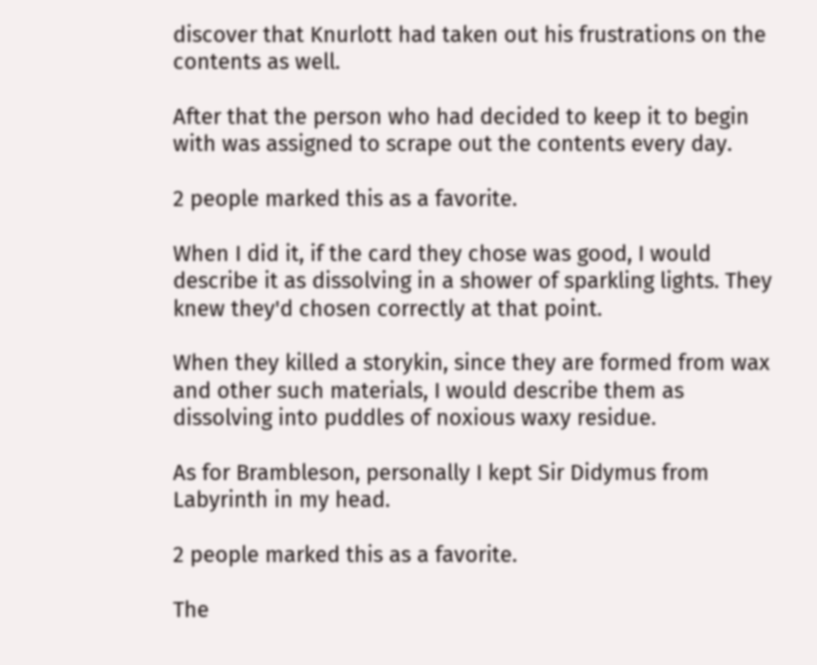discover that Knurlott had taken out his frustrations on the contents as well.

After that the person who had decided to keep it to begin with was assigned to scrape out the contents every day.

2 people marked this as a favorite.

When I did it, if the card they chose was good, I would describe it as dissolving in a shower of sparkling lights. They knew they'd chosen correctly at that point.

When they killed a storykin, since they are formed from wax and other such materials, I would describe them as dissolving into puddles of noxious waxy residue.

As for Brambleson, personally I kept Sir Didymus from Labyrinth in my head.

2 people marked this as a favorite.

The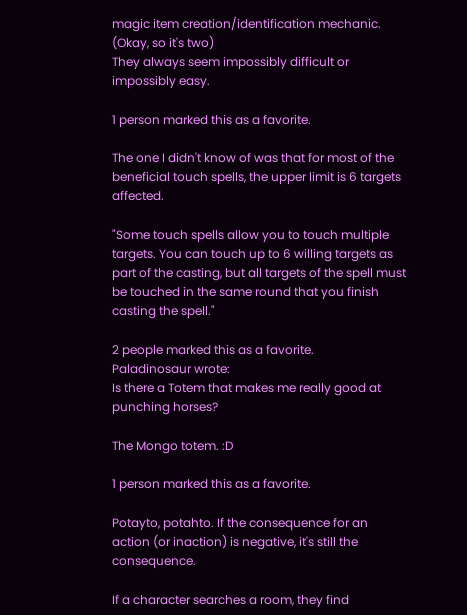magic item creation/identification mechanic. (Okay, so it's two)
They always seem impossibly difficult or impossibly easy.

1 person marked this as a favorite.

The one I didn't know of was that for most of the beneficial touch spells, the upper limit is 6 targets affected.

"Some touch spells allow you to touch multiple targets. You can touch up to 6 willing targets as part of the casting, but all targets of the spell must be touched in the same round that you finish casting the spell."

2 people marked this as a favorite.
Paladinosaur wrote:
Is there a Totem that makes me really good at punching horses?

The Mongo totem. :D

1 person marked this as a favorite.

Potayto, potahto. If the consequence for an action (or inaction) is negative, it's still the consequence.

If a character searches a room, they find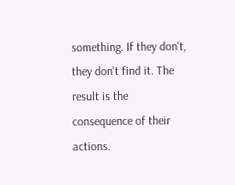something. If they don't, they don't find it. The result is the consequence of their actions.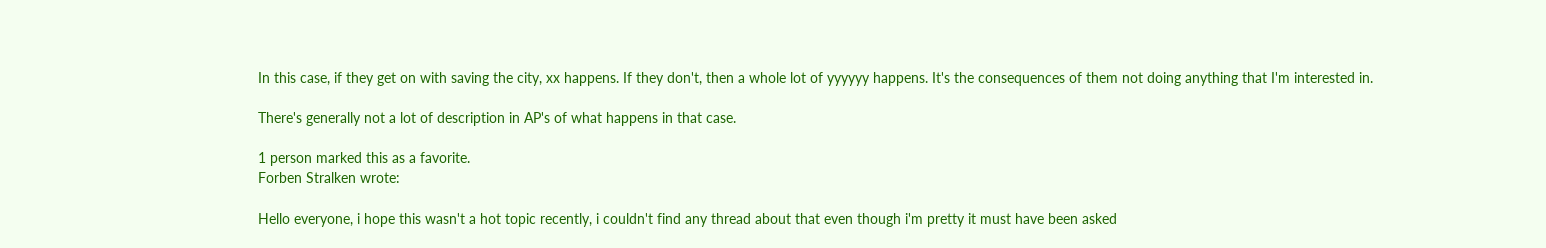In this case, if they get on with saving the city, xx happens. If they don't, then a whole lot of yyyyyy happens. It's the consequences of them not doing anything that I'm interested in.

There's generally not a lot of description in AP's of what happens in that case.

1 person marked this as a favorite.
Forben Stralken wrote:

Hello everyone, i hope this wasn't a hot topic recently, i couldn't find any thread about that even though i'm pretty it must have been asked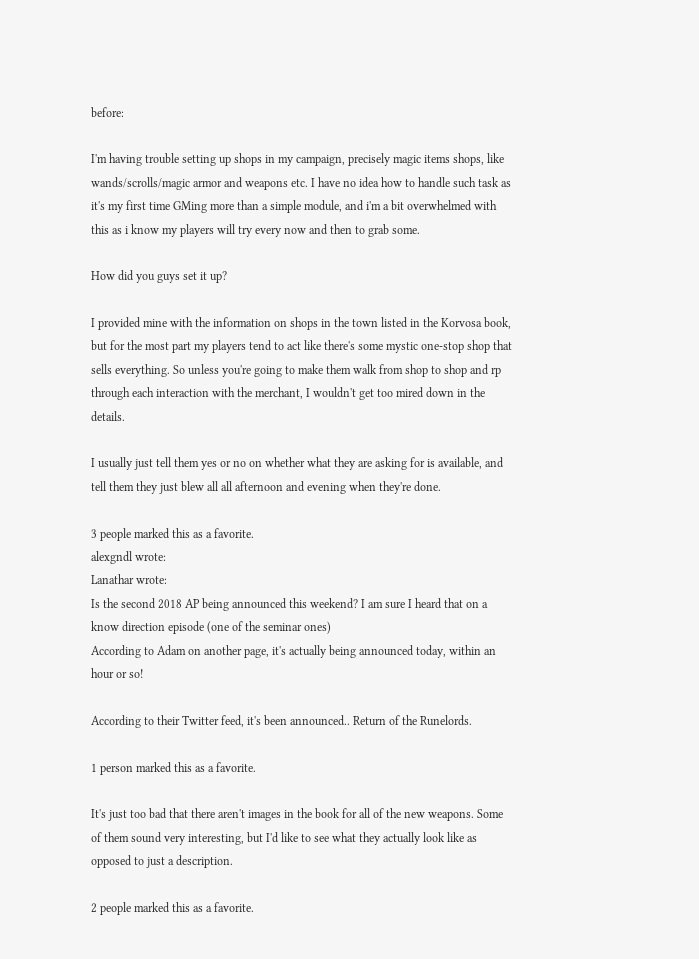before:

I'm having trouble setting up shops in my campaign, precisely magic items shops, like wands/scrolls/magic armor and weapons etc. I have no idea how to handle such task as it's my first time GMing more than a simple module, and i'm a bit overwhelmed with this as i know my players will try every now and then to grab some.

How did you guys set it up?

I provided mine with the information on shops in the town listed in the Korvosa book, but for the most part my players tend to act like there's some mystic one-stop shop that sells everything. So unless you're going to make them walk from shop to shop and rp through each interaction with the merchant, I wouldn't get too mired down in the details.

I usually just tell them yes or no on whether what they are asking for is available, and tell them they just blew all all afternoon and evening when they're done.

3 people marked this as a favorite.
alexgndl wrote:
Lanathar wrote:
Is the second 2018 AP being announced this weekend? I am sure I heard that on a know direction episode (one of the seminar ones)
According to Adam on another page, it's actually being announced today, within an hour or so!

According to their Twitter feed, it's been announced.. Return of the Runelords.

1 person marked this as a favorite.

It's just too bad that there aren't images in the book for all of the new weapons. Some of them sound very interesting, but I'd like to see what they actually look like as opposed to just a description.

2 people marked this as a favorite.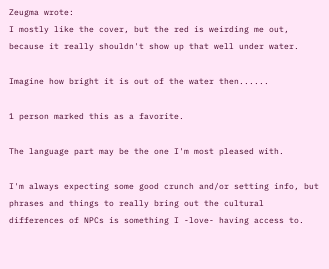Zeugma wrote:
I mostly like the cover, but the red is weirding me out, because it really shouldn't show up that well under water.

Imagine how bright it is out of the water then......

1 person marked this as a favorite.

The language part may be the one I'm most pleased with.

I'm always expecting some good crunch and/or setting info, but phrases and things to really bring out the cultural differences of NPCs is something I -love- having access to.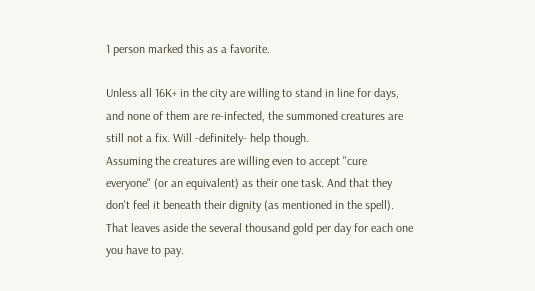1 person marked this as a favorite.

Unless all 16K+ in the city are willing to stand in line for days, and none of them are re-infected, the summoned creatures are still not a fix. Will -definitely- help though.
Assuming the creatures are willing even to accept "cure everyone" (or an equivalent) as their one task. And that they don't feel it beneath their dignity (as mentioned in the spell). That leaves aside the several thousand gold per day for each one you have to pay.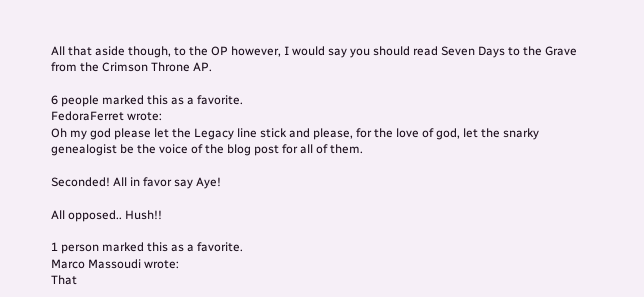All that aside though, to the OP however, I would say you should read Seven Days to the Grave from the Crimson Throne AP.

6 people marked this as a favorite.
FedoraFerret wrote:
Oh my god please let the Legacy line stick and please, for the love of god, let the snarky genealogist be the voice of the blog post for all of them.

Seconded! All in favor say Aye!

All opposed.. Hush!!

1 person marked this as a favorite.
Marco Massoudi wrote:
That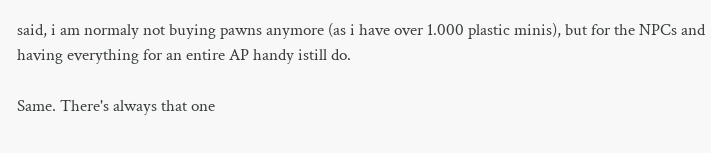said, i am normaly not buying pawns anymore (as i have over 1.000 plastic minis), but for the NPCs and having everything for an entire AP handy istill do.

Same. There's always that one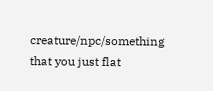creature/npc/something that you just flat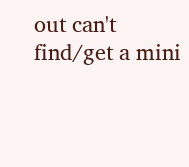out can't find/get a mini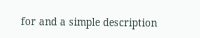for and a simple description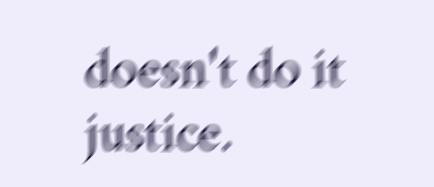doesn't do it justice.